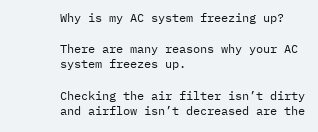Why is my AC system freezing up?

There are many reasons why your AC system freezes up.

Checking the air filter isn’t dirty and airflow isn’t decreased are the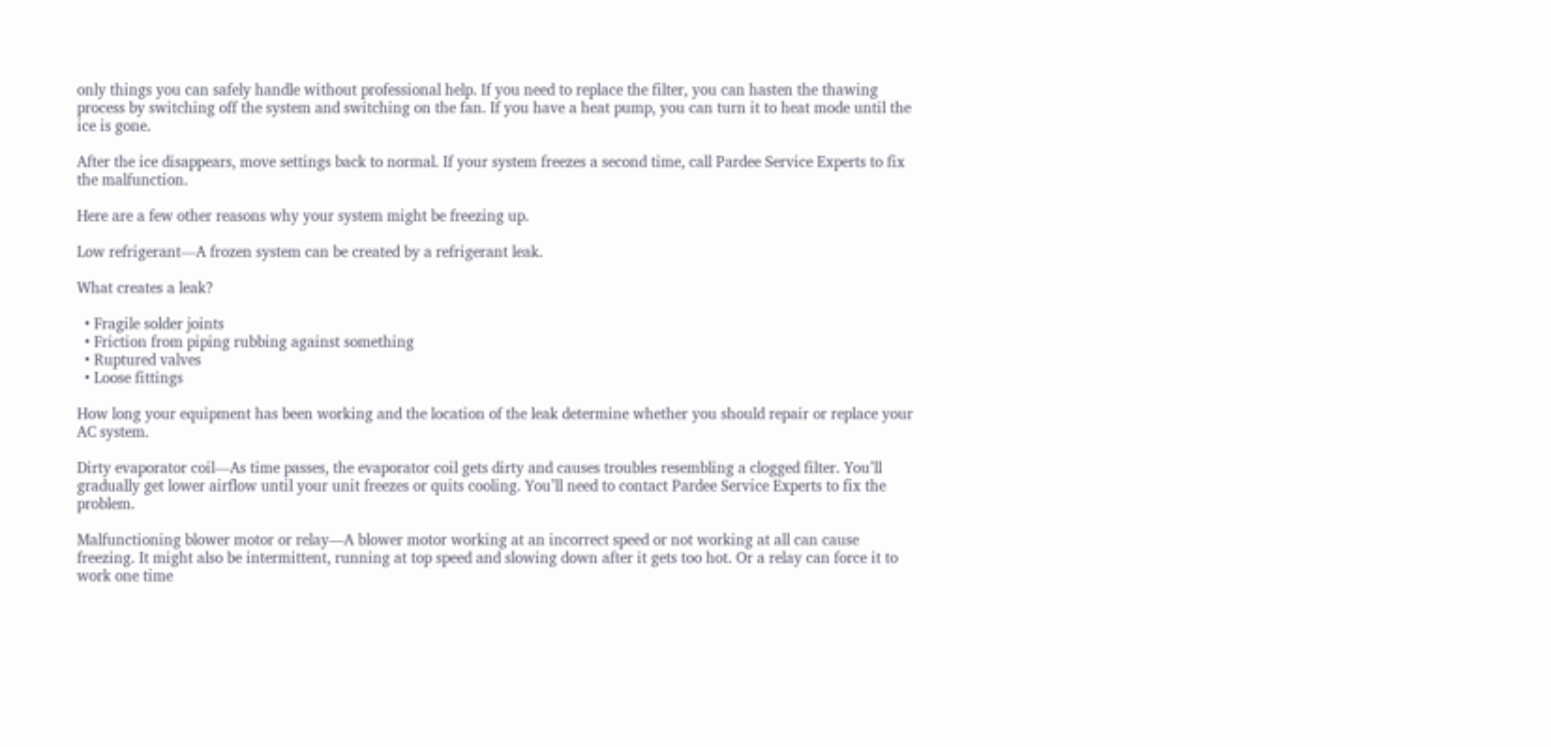only things you can safely handle without professional help. If you need to replace the filter, you can hasten the thawing process by switching off the system and switching on the fan. If you have a heat pump, you can turn it to heat mode until the ice is gone.

After the ice disappears, move settings back to normal. If your system freezes a second time, call Pardee Service Experts to fix the malfunction.

Here are a few other reasons why your system might be freezing up.

Low refrigerant—A frozen system can be created by a refrigerant leak.

What creates a leak?

  • Fragile solder joints
  • Friction from piping rubbing against something
  • Ruptured valves
  • Loose fittings

How long your equipment has been working and the location of the leak determine whether you should repair or replace your AC system.

Dirty evaporator coil—As time passes, the evaporator coil gets dirty and causes troubles resembling a clogged filter. You’ll gradually get lower airflow until your unit freezes or quits cooling. You’ll need to contact Pardee Service Experts to fix the problem.

Malfunctioning blower motor or relay—A blower motor working at an incorrect speed or not working at all can cause freezing. It might also be intermittent, running at top speed and slowing down after it gets too hot. Or a relay can force it to work one time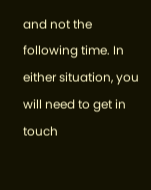and not the following time. In either situation, you will need to get in touch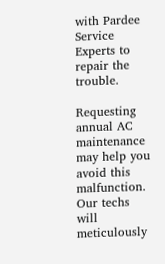with Pardee Service Experts to repair the trouble.

Requesting annual AC maintenance may help you avoid this malfunction. Our techs will meticulously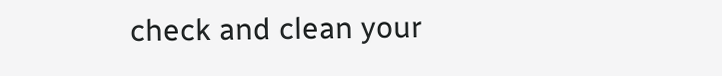check and clean your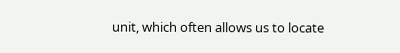unit, which often allows us to locate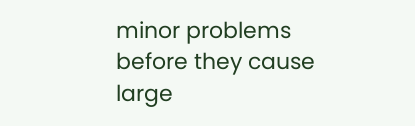minor problems before they cause large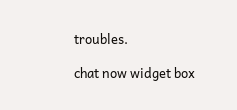troubles.

chat now widget box